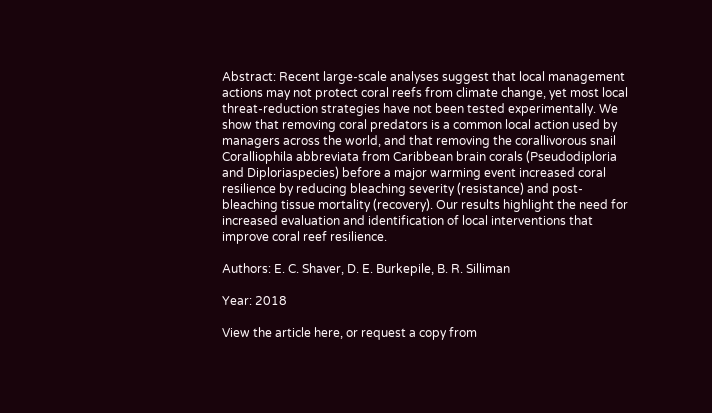Abstract: Recent large-scale analyses suggest that local management actions may not protect coral reefs from climate change, yet most local threat-reduction strategies have not been tested experimentally. We show that removing coral predators is a common local action used by managers across the world, and that removing the corallivorous snail Coralliophila abbreviata from Caribbean brain corals (Pseudodiploria and Diploriaspecies) before a major warming event increased coral resilience by reducing bleaching severity (resistance) and post-bleaching tissue mortality (recovery). Our results highlight the need for increased evaluation and identification of local interventions that improve coral reef resilience.

Authors: E. C. Shaver, D. E. Burkepile, B. R. Silliman

Year: 2018

View the article here, or request a copy from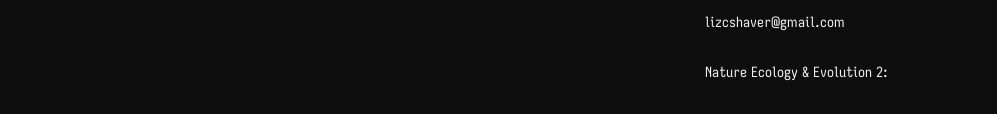lizcshaver@gmail.com

Nature Ecology & Evolution 2: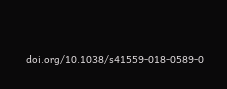doi.org/10.1038/s41559-018-0589-0